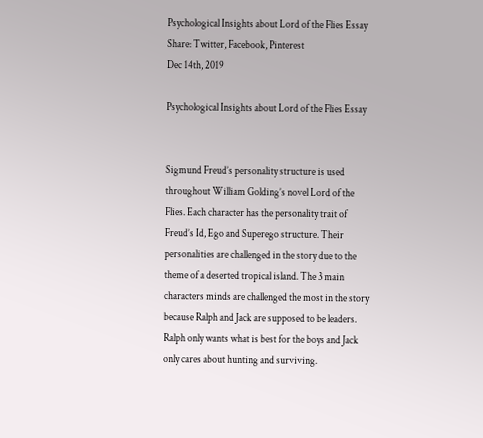Psychological Insights about Lord of the Flies Essay
Share: Twitter, Facebook, Pinterest
Dec 14th, 2019

Psychological Insights about Lord of the Flies Essay


Sigmund Freud’s personality structure is used throughout William Golding’s novel Lord of the Flies. Each character has the personality trait of Freud’s Id, Ego and Superego structure. Their personalities are challenged in the story due to the theme of a deserted tropical island. The 3 main characters minds are challenged the most in the story because Ralph and Jack are supposed to be leaders. Ralph only wants what is best for the boys and Jack only cares about hunting and surviving.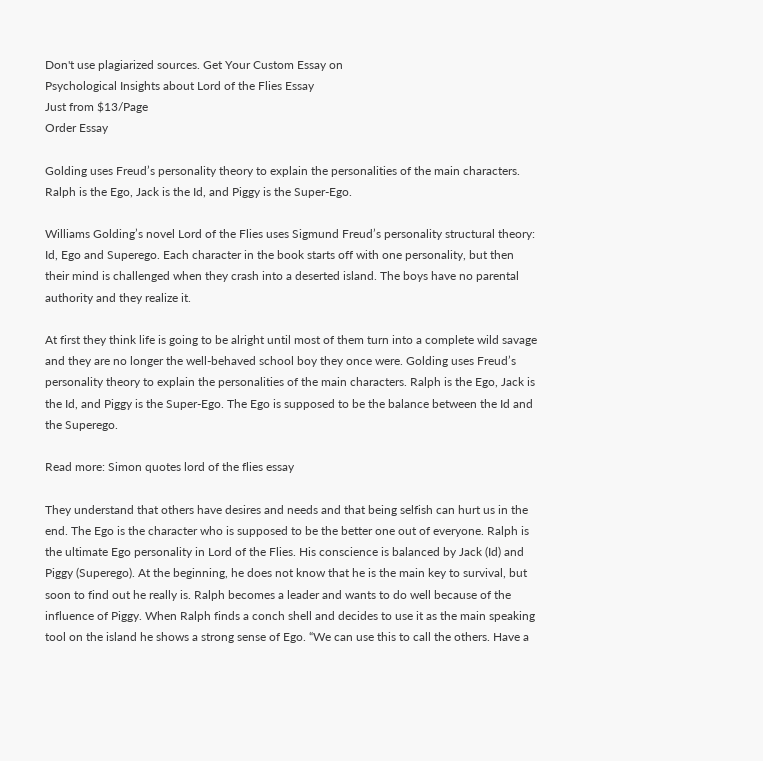Don't use plagiarized sources. Get Your Custom Essay on
Psychological Insights about Lord of the Flies Essay
Just from $13/Page
Order Essay

Golding uses Freud’s personality theory to explain the personalities of the main characters. Ralph is the Ego, Jack is the Id, and Piggy is the Super-Ego.

Williams Golding’s novel Lord of the Flies uses Sigmund Freud’s personality structural theory: Id, Ego and Superego. Each character in the book starts off with one personality, but then their mind is challenged when they crash into a deserted island. The boys have no parental authority and they realize it.

At first they think life is going to be alright until most of them turn into a complete wild savage and they are no longer the well-behaved school boy they once were. Golding uses Freud’s personality theory to explain the personalities of the main characters. Ralph is the Ego, Jack is the Id, and Piggy is the Super-Ego. The Ego is supposed to be the balance between the Id and the Superego.

Read more: Simon quotes lord of the flies essay

They understand that others have desires and needs and that being selfish can hurt us in the end. The Ego is the character who is supposed to be the better one out of everyone. Ralph is the ultimate Ego personality in Lord of the Flies. His conscience is balanced by Jack (Id) and Piggy (Superego). At the beginning, he does not know that he is the main key to survival, but soon to find out he really is. Ralph becomes a leader and wants to do well because of the influence of Piggy. When Ralph finds a conch shell and decides to use it as the main speaking tool on the island he shows a strong sense of Ego. “We can use this to call the others. Have a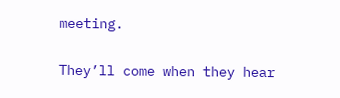meeting.

They’ll come when they hear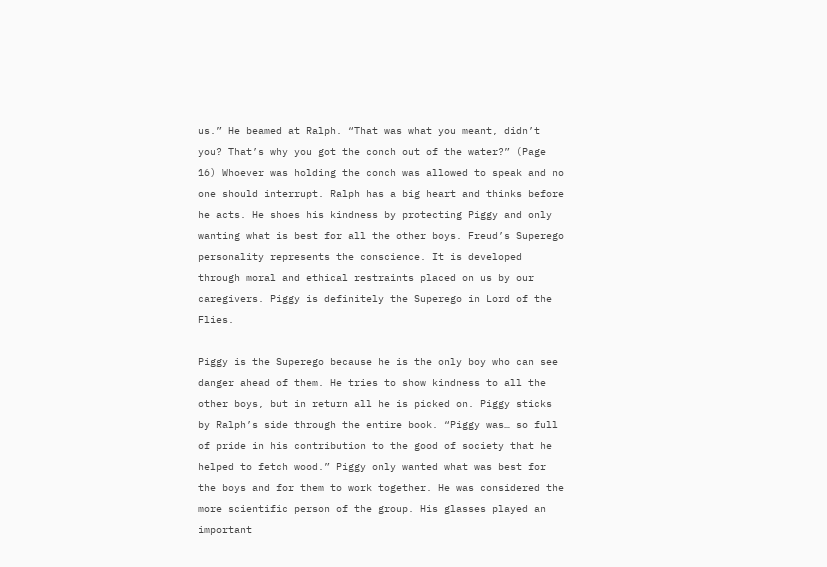us.” He beamed at Ralph. “That was what you meant, didn’t you? That’s why you got the conch out of the water?” (Page 16) Whoever was holding the conch was allowed to speak and no one should interrupt. Ralph has a big heart and thinks before he acts. He shoes his kindness by protecting Piggy and only wanting what is best for all the other boys. Freud’s Superego personality represents the conscience. It is developed through moral and ethical restraints placed on us by our caregivers. Piggy is definitely the Superego in Lord of the Flies.

Piggy is the Superego because he is the only boy who can see danger ahead of them. He tries to show kindness to all the other boys, but in return all he is picked on. Piggy sticks by Ralph’s side through the entire book. “Piggy was… so full of pride in his contribution to the good of society that he helped to fetch wood.” Piggy only wanted what was best for the boys and for them to work together. He was considered the more scientific person of the group. His glasses played an important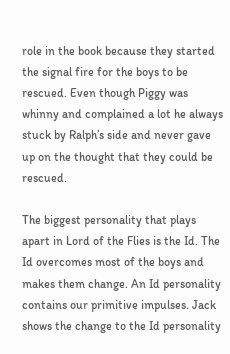role in the book because they started the signal fire for the boys to be rescued. Even though Piggy was whinny and complained a lot he always stuck by Ralph’s side and never gave up on the thought that they could be rescued.

The biggest personality that plays apart in Lord of the Flies is the Id. The Id overcomes most of the boys and makes them change. An Id personality contains our primitive impulses. Jack shows the change to the Id personality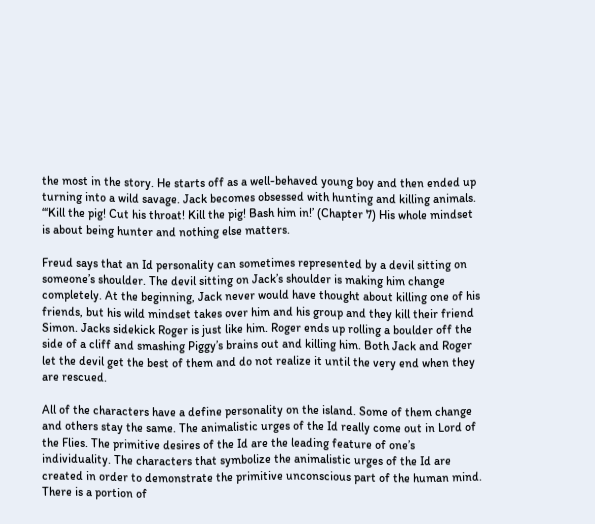the most in the story. He starts off as a well-behaved young boy and then ended up turning into a wild savage. Jack becomes obsessed with hunting and killing animals. “‘Kill the pig! Cut his throat! Kill the pig! Bash him in!’ (Chapter 7) His whole mindset is about being hunter and nothing else matters.

Freud says that an Id personality can sometimes represented by a devil sitting on someone’s shoulder. The devil sitting on Jack’s shoulder is making him change completely. At the beginning, Jack never would have thought about killing one of his friends, but his wild mindset takes over him and his group and they kill their friend Simon. Jacks sidekick Roger is just like him. Roger ends up rolling a boulder off the side of a cliff and smashing Piggy’s brains out and killing him. Both Jack and Roger let the devil get the best of them and do not realize it until the very end when they are rescued.

All of the characters have a define personality on the island. Some of them change and others stay the same. The animalistic urges of the Id really come out in Lord of the Flies. The primitive desires of the Id are the leading feature of one’s individuality. The characters that symbolize the animalistic urges of the Id are created in order to demonstrate the primitive unconscious part of the human mind. There is a portion of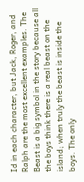Id in each character, but Jack, Roger, and Ralph are the most excellent examples. The Beast is a big symbol in the story because all the boys think there is a real beast on the island; when truly the beast is inside the boys. The only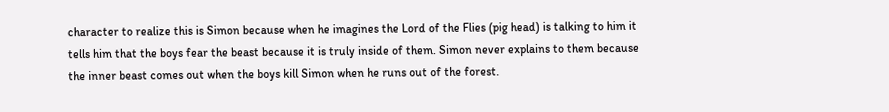character to realize this is Simon because when he imagines the Lord of the Flies (pig head) is talking to him it tells him that the boys fear the beast because it is truly inside of them. Simon never explains to them because the inner beast comes out when the boys kill Simon when he runs out of the forest.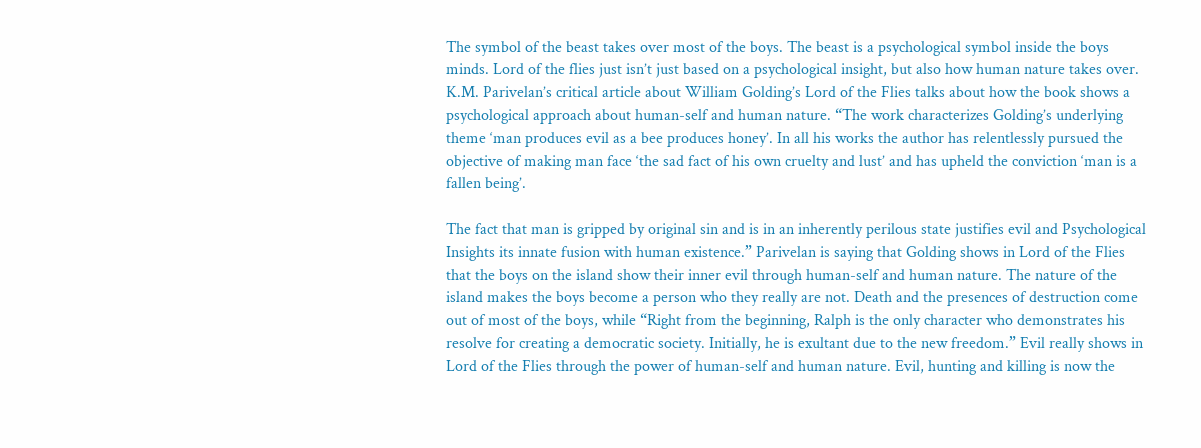The symbol of the beast takes over most of the boys. The beast is a psychological symbol inside the boys minds. Lord of the flies just isn’t just based on a psychological insight, but also how human nature takes over. K.M. Parivelan’s critical article about William Golding’s Lord of the Flies talks about how the book shows a psychological approach about human-self and human nature. “The work characterizes Golding’s underlying theme ‘man produces evil as a bee produces honey’. In all his works the author has relentlessly pursued the objective of making man face ‘the sad fact of his own cruelty and lust’ and has upheld the conviction ‘man is a fallen being’.

The fact that man is gripped by original sin and is in an inherently perilous state justifies evil and Psychological Insights its innate fusion with human existence.” Parivelan is saying that Golding shows in Lord of the Flies that the boys on the island show their inner evil through human-self and human nature. The nature of the island makes the boys become a person who they really are not. Death and the presences of destruction come out of most of the boys, while “Right from the beginning, Ralph is the only character who demonstrates his resolve for creating a democratic society. Initially, he is exultant due to the new freedom.” Evil really shows in Lord of the Flies through the power of human-self and human nature. Evil, hunting and killing is now the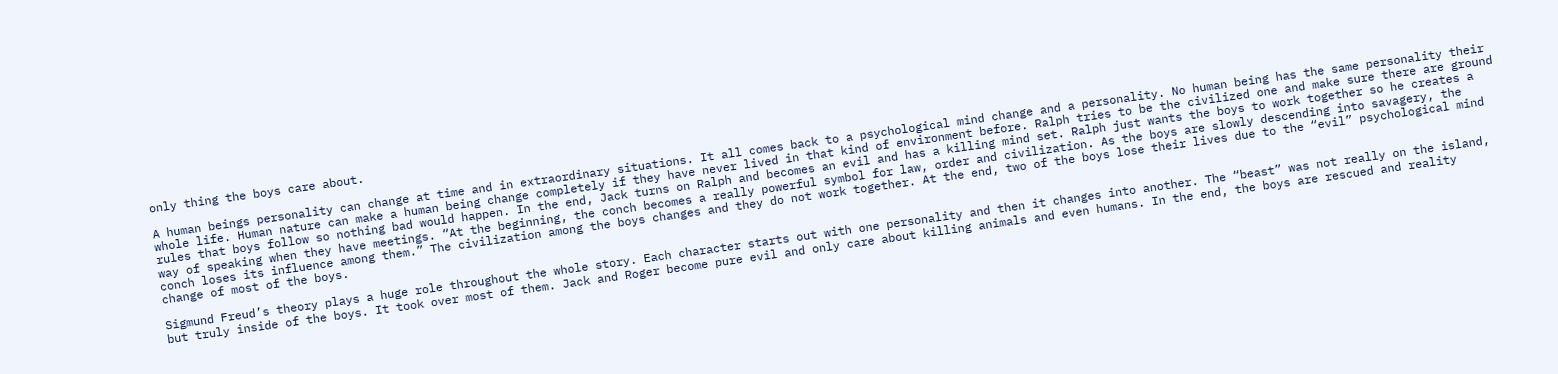only thing the boys care about.

A human beings personality can change at time and in extraordinary situations. It all comes back to a psychological mind change and a personality. No human being has the same personality their whole life. Human nature can make a human being change completely if they have never lived in that kind of environment before. Ralph tries to be the civilized one and make sure there are ground rules that boys follow so nothing bad would happen. In the end, Jack turns on Ralph and becomes an evil and has a killing mind set. Ralph just wants the boys to work together so he creates a way of speaking when they have meetings. “At the beginning, the conch becomes a really powerful symbol for law, order and civilization. As the boys are slowly descending into savagery, the conch loses its influence among them.” The civilization among the boys changes and they do not work together. At the end, two of the boys lose their lives due to the “evil” psychological mind change of most of the boys.

Sigmund Freud’s theory plays a huge role throughout the whole story. Each character starts out with one personality and then it changes into another. The “beast” was not really on the island, but truly inside of the boys. It took over most of them. Jack and Roger become pure evil and only care about killing animals and even humans. In the end, the boys are rescued and reality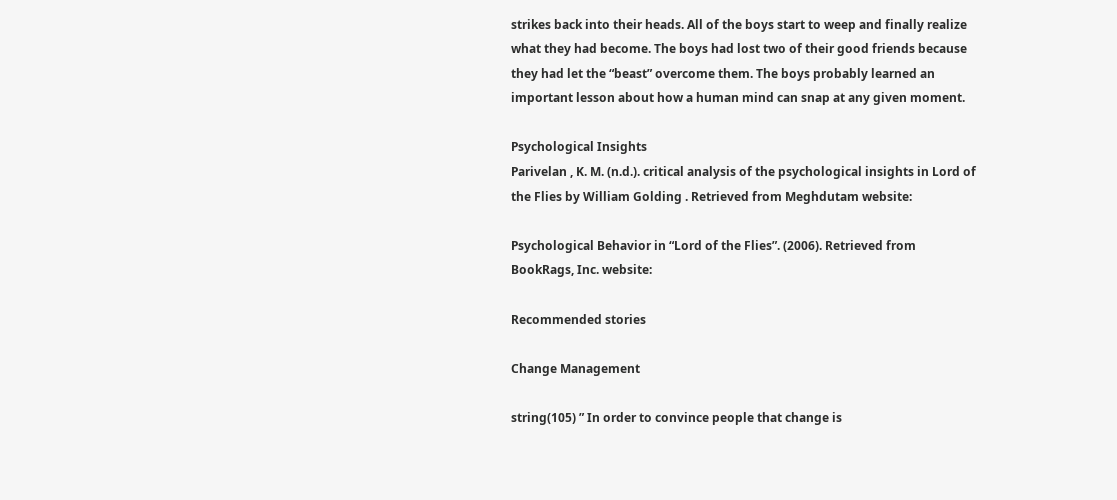strikes back into their heads. All of the boys start to weep and finally realize what they had become. The boys had lost two of their good friends because they had let the “beast” overcome them. The boys probably learned an important lesson about how a human mind can snap at any given moment.

Psychological Insights
Parivelan , K. M. (n.d.). critical analysis of the psychological insights in Lord of the Flies by William Golding . Retrieved from Meghdutam website:

Psychological Behavior in “Lord of the Flies”. (2006). Retrieved from
BookRags, Inc. website:

Recommended stories

Change Management

string(105) ” In order to convince people that change is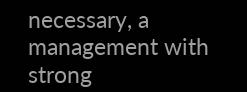necessary, a management with strong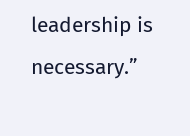leadership is necessary.”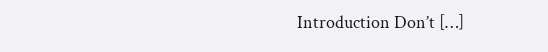Introduction Don’t […]